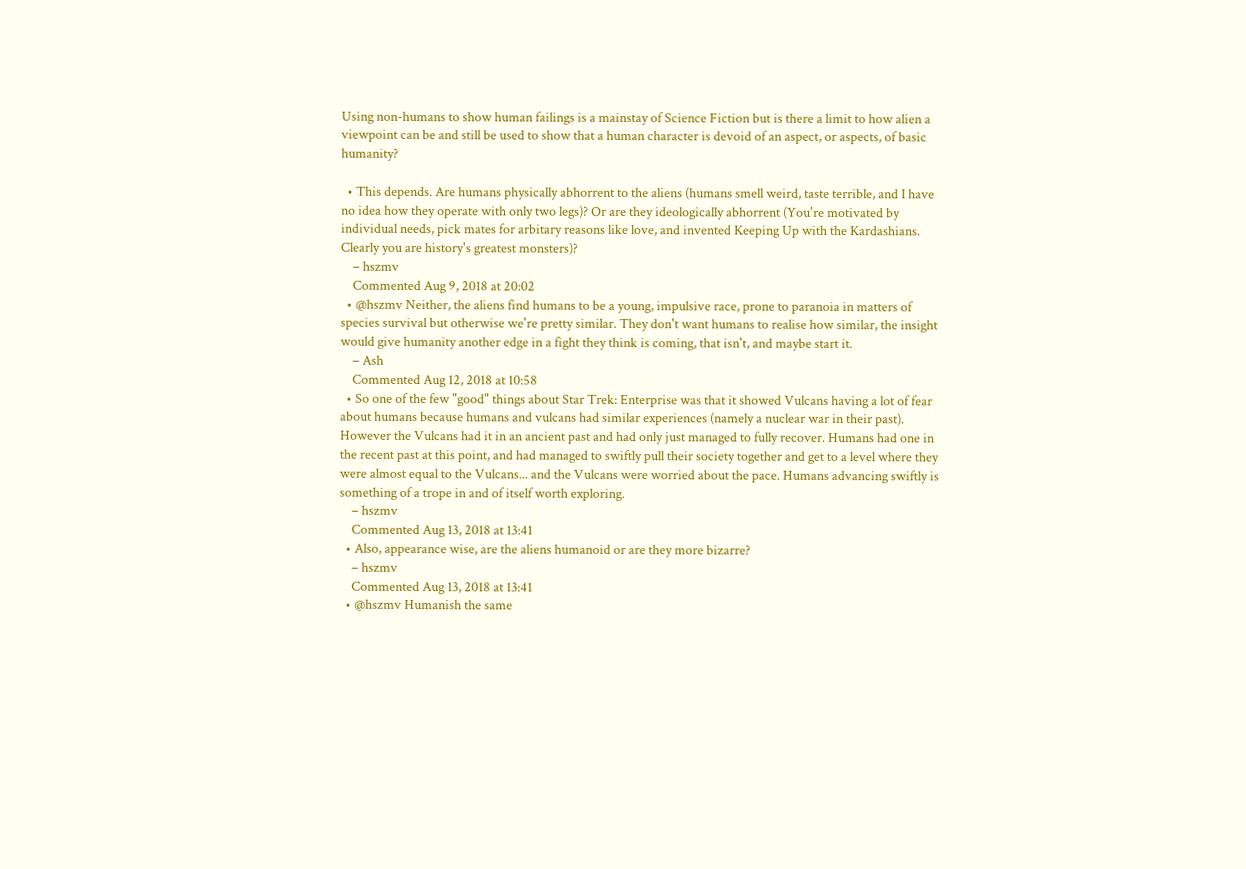Using non-humans to show human failings is a mainstay of Science Fiction but is there a limit to how alien a viewpoint can be and still be used to show that a human character is devoid of an aspect, or aspects, of basic humanity?

  • This depends. Are humans physically abhorrent to the aliens (humans smell weird, taste terrible, and I have no idea how they operate with only two legs)? Or are they ideologically abhorrent (You're motivated by individual needs, pick mates for arbitary reasons like love, and invented Keeping Up with the Kardashians. Clearly you are history's greatest monsters)?
    – hszmv
    Commented Aug 9, 2018 at 20:02
  • @hszmv Neither, the aliens find humans to be a young, impulsive race, prone to paranoia in matters of species survival but otherwise we're pretty similar. They don't want humans to realise how similar, the insight would give humanity another edge in a fight they think is coming, that isn't, and maybe start it.
    – Ash
    Commented Aug 12, 2018 at 10:58
  • So one of the few "good" things about Star Trek: Enterprise was that it showed Vulcans having a lot of fear about humans because humans and vulcans had similar experiences (namely a nuclear war in their past). However the Vulcans had it in an ancient past and had only just managed to fully recover. Humans had one in the recent past at this point, and had managed to swiftly pull their society together and get to a level where they were almost equal to the Vulcans... and the Vulcans were worried about the pace. Humans advancing swiftly is something of a trope in and of itself worth exploring.
    – hszmv
    Commented Aug 13, 2018 at 13:41
  • Also, appearance wise, are the aliens humanoid or are they more bizarre?
    – hszmv
    Commented Aug 13, 2018 at 13:41
  • @hszmv Humanish the same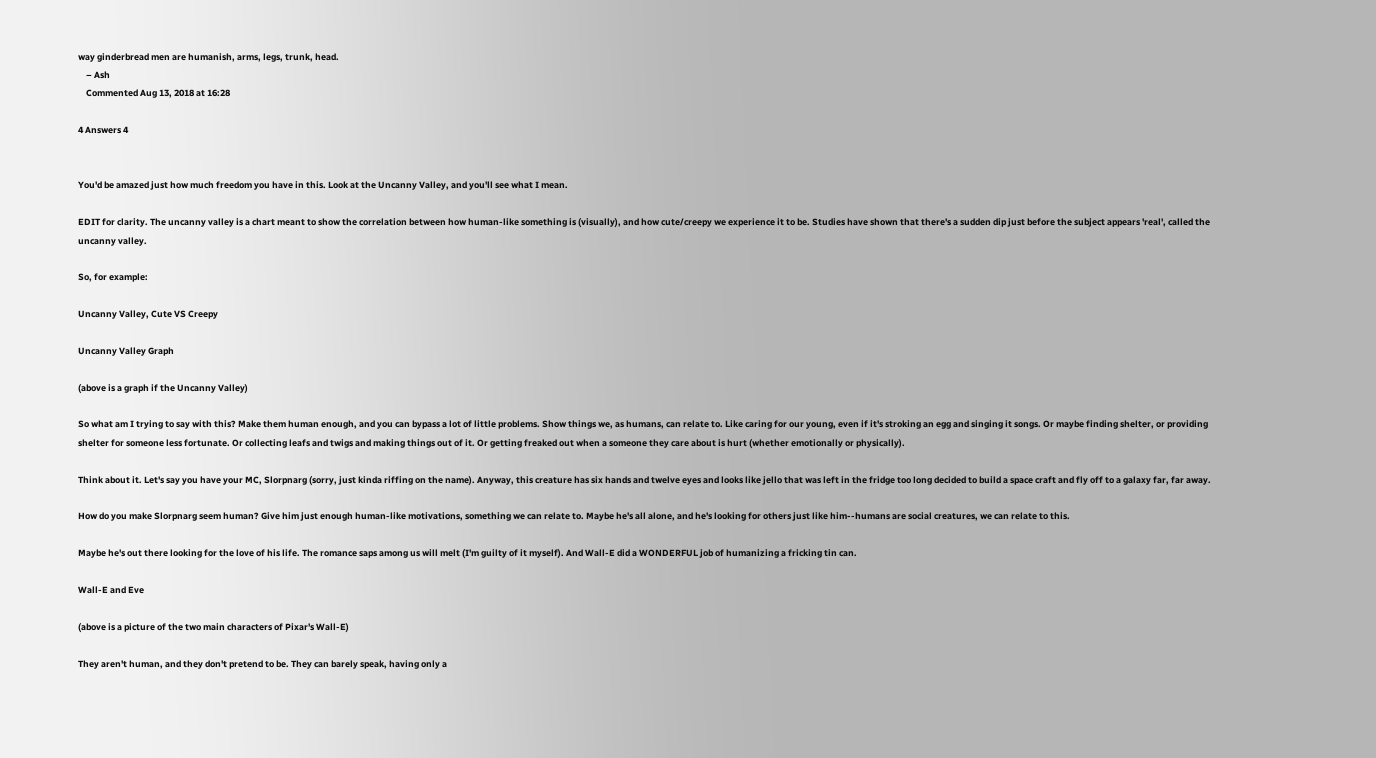way ginderbread men are humanish, arms, legs, trunk, head.
    – Ash
    Commented Aug 13, 2018 at 16:28

4 Answers 4


You'd be amazed just how much freedom you have in this. Look at the Uncanny Valley, and you'll see what I mean.

EDIT for clarity. The uncanny valley is a chart meant to show the correlation between how human-like something is (visually), and how cute/creepy we experience it to be. Studies have shown that there's a sudden dip just before the subject appears 'real', called the uncanny valley.

So, for example:

Uncanny Valley, Cute VS Creepy

Uncanny Valley Graph

(above is a graph if the Uncanny Valley)

So what am I trying to say with this? Make them human enough, and you can bypass a lot of little problems. Show things we, as humans, can relate to. Like caring for our young, even if it's stroking an egg and singing it songs. Or maybe finding shelter, or providing shelter for someone less fortunate. Or collecting leafs and twigs and making things out of it. Or getting freaked out when a someone they care about is hurt (whether emotionally or physically).

Think about it. Let's say you have your MC, Slorpnarg (sorry, just kinda riffing on the name). Anyway, this creature has six hands and twelve eyes and looks like jello that was left in the fridge too long decided to build a space craft and fly off to a galaxy far, far away.

How do you make Slorpnarg seem human? Give him just enough human-like motivations, something we can relate to. Maybe he's all alone, and he's looking for others just like him--humans are social creatures, we can relate to this.

Maybe he's out there looking for the love of his life. The romance saps among us will melt (I'm guilty of it myself). And Wall-E did a WONDERFUL job of humanizing a fricking tin can.

Wall-E and Eve

(above is a picture of the two main characters of Pixar's Wall-E)

They aren't human, and they don't pretend to be. They can barely speak, having only a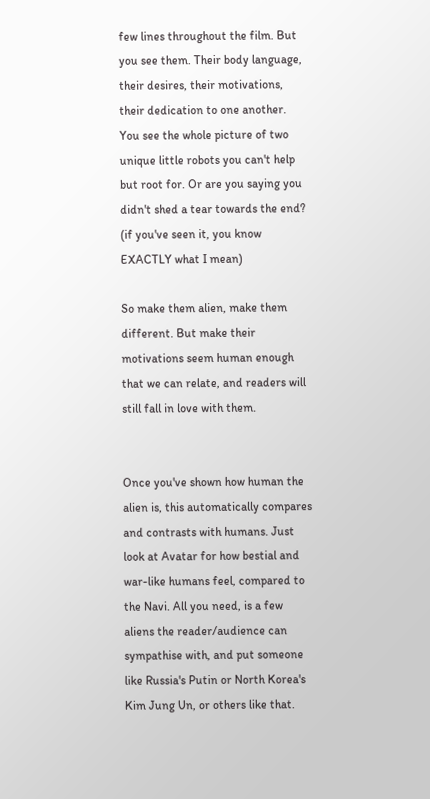few lines throughout the film. But you see them. Their body language, their desires, their motivations, their dedication to one another. You see the whole picture of two unique little robots you can't help but root for. Or are you saying you didn't shed a tear towards the end? (if you've seen it, you know EXACTLY what I mean)

So make them alien, make them different. But make their motivations seem human enough that we can relate, and readers will still fall in love with them.


Once you've shown how human the alien is, this automatically compares and contrasts with humans. Just look at Avatar for how bestial and war-like humans feel, compared to the Navi. All you need, is a few aliens the reader/audience can sympathise with, and put someone like Russia's Putin or North Korea's Kim Jung Un, or others like that.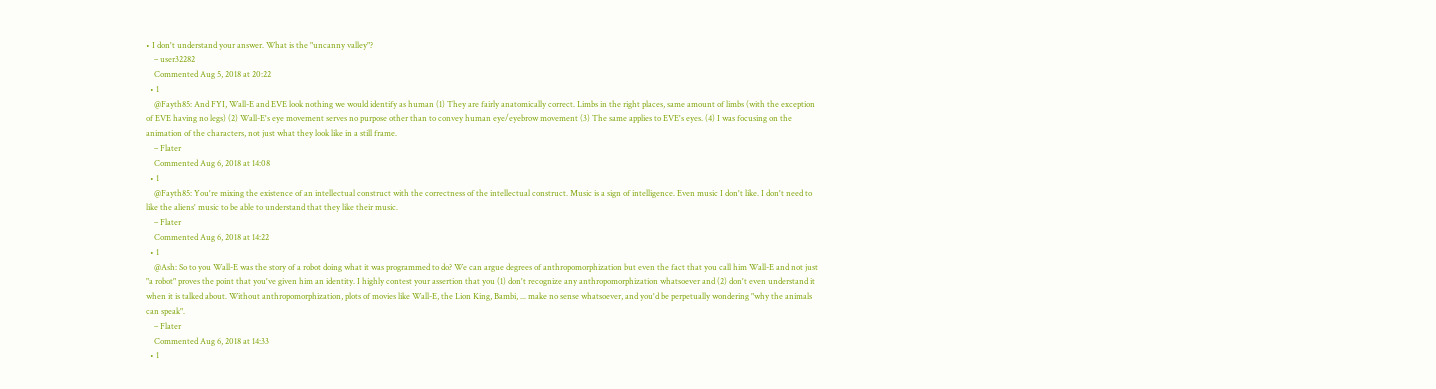• I don't understand your answer. What is the "uncanny valley"?
    – user32282
    Commented Aug 5, 2018 at 20:22
  • 1
    @Fayth85: And FYI, Wall-E and EVE look nothing we would identify as human (1) They are fairly anatomically correct. Limbs in the right places, same amount of limbs (with the exception of EVE having no legs) (2) Wall-E's eye movement serves no purpose other than to convey human eye/eyebrow movement (3) The same applies to EVE's eyes. (4) I was focusing on the animation of the characters, not just what they look like in a still frame.
    – Flater
    Commented Aug 6, 2018 at 14:08
  • 1
    @Fayth85: You're mixing the existence of an intellectual construct with the correctness of the intellectual construct. Music is a sign of intelligence. Even music I don't like. I don't need to like the aliens' music to be able to understand that they like their music.
    – Flater
    Commented Aug 6, 2018 at 14:22
  • 1
    @Ash: So to you Wall-E was the story of a robot doing what it was programmed to do? We can argue degrees of anthropomorphization but even the fact that you call him Wall-E and not just "a robot" proves the point that you've given him an identity. I highly contest your assertion that you (1) don't recognize any anthropomorphization whatsoever and (2) don't even understand it when it is talked about. Without anthropomorphization, plots of movies like Wall-E, the Lion King, Bambi, ... make no sense whatsoever, and you'd be perpetually wondering "why the animals can speak".
    – Flater
    Commented Aug 6, 2018 at 14:33
  • 1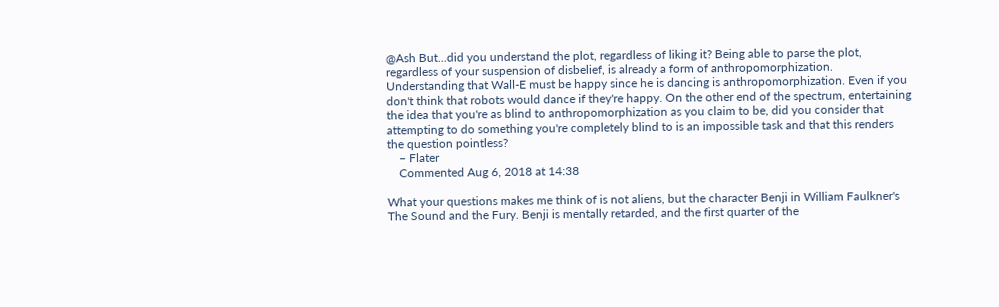@Ash But...did you understand the plot, regardless of liking it? Being able to parse the plot, regardless of your suspension of disbelief, is already a form of anthropomorphization. Understanding that Wall-E must be happy since he is dancing is anthropomorphization. Even if you don't think that robots would dance if they're happy. On the other end of the spectrum, entertaining the idea that you're as blind to anthropomorphization as you claim to be, did you consider that attempting to do something you're completely blind to is an impossible task and that this renders the question pointless?
    – Flater
    Commented Aug 6, 2018 at 14:38

What your questions makes me think of is not aliens, but the character Benji in William Faulkner's The Sound and the Fury. Benji is mentally retarded, and the first quarter of the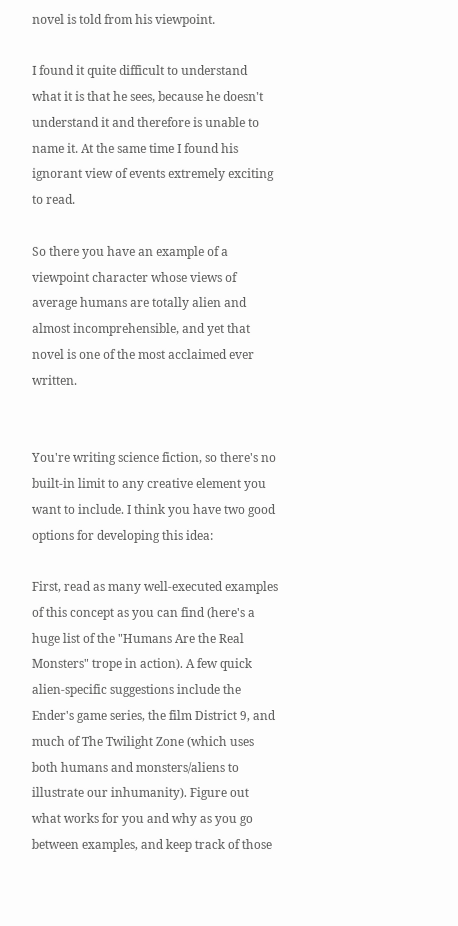novel is told from his viewpoint.

I found it quite difficult to understand what it is that he sees, because he doesn't understand it and therefore is unable to name it. At the same time I found his ignorant view of events extremely exciting to read.

So there you have an example of a viewpoint character whose views of average humans are totally alien and almost incomprehensible, and yet that novel is one of the most acclaimed ever written.


You're writing science fiction, so there's no built-in limit to any creative element you want to include. I think you have two good options for developing this idea:

First, read as many well-executed examples of this concept as you can find (here's a huge list of the "Humans Are the Real Monsters" trope in action). A few quick alien-specific suggestions include the Ender's game series, the film District 9, and much of The Twilight Zone (which uses both humans and monsters/aliens to illustrate our inhumanity). Figure out what works for you and why as you go between examples, and keep track of those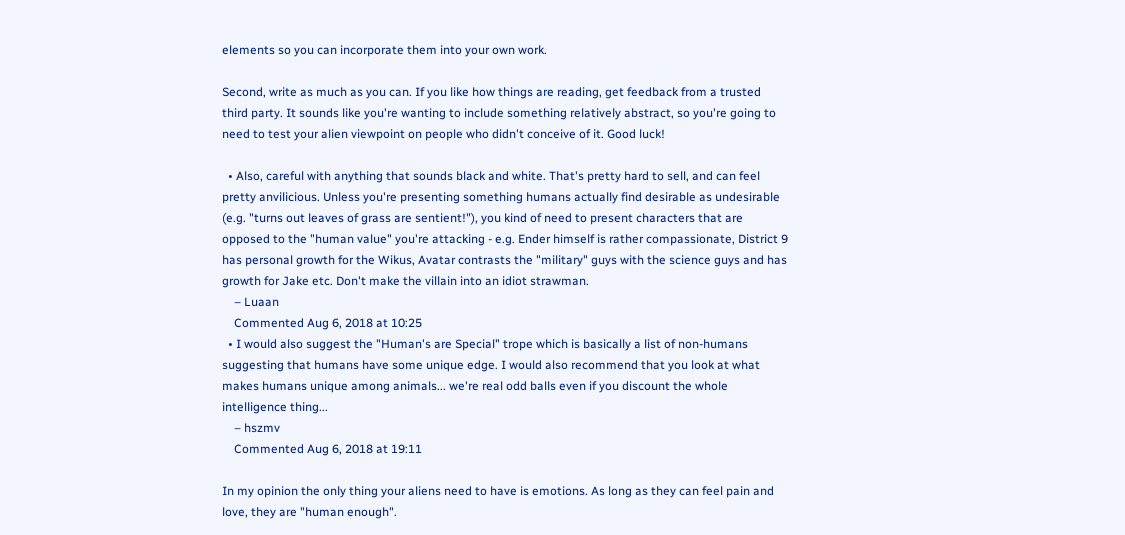elements so you can incorporate them into your own work.

Second, write as much as you can. If you like how things are reading, get feedback from a trusted third party. It sounds like you're wanting to include something relatively abstract, so you're going to need to test your alien viewpoint on people who didn't conceive of it. Good luck!

  • Also, careful with anything that sounds black and white. That's pretty hard to sell, and can feel pretty anvilicious. Unless you're presenting something humans actually find desirable as undesirable (e.g. "turns out leaves of grass are sentient!"), you kind of need to present characters that are opposed to the "human value" you're attacking - e.g. Ender himself is rather compassionate, District 9 has personal growth for the Wikus, Avatar contrasts the "military" guys with the science guys and has growth for Jake etc. Don't make the villain into an idiot strawman.
    – Luaan
    Commented Aug 6, 2018 at 10:25
  • I would also suggest the "Human's are Special" trope which is basically a list of non-humans suggesting that humans have some unique edge. I would also recommend that you look at what makes humans unique among animals... we're real odd balls even if you discount the whole intelligence thing...
    – hszmv
    Commented Aug 6, 2018 at 19:11

In my opinion the only thing your aliens need to have is emotions. As long as they can feel pain and love, they are "human enough".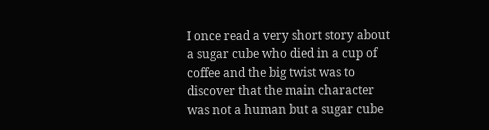I once read a very short story about a sugar cube who died in a cup of coffee and the big twist was to discover that the main character was not a human but a sugar cube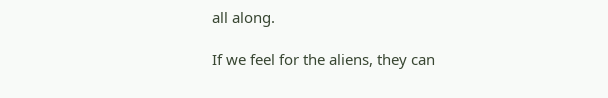all along.

If we feel for the aliens, they can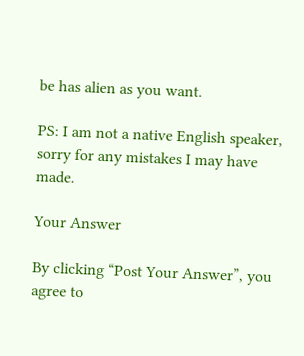be has alien as you want.

PS: I am not a native English speaker, sorry for any mistakes I may have made.

Your Answer

By clicking “Post Your Answer”, you agree to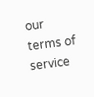our terms of service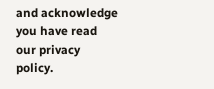and acknowledge you have read our privacy policy.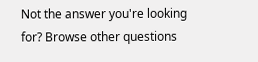Not the answer you're looking for? Browse other questions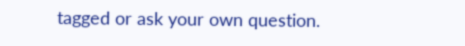tagged or ask your own question.